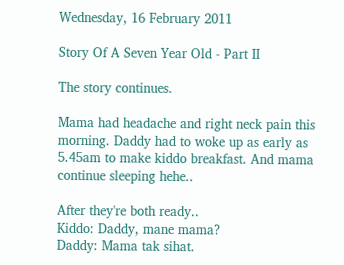Wednesday, 16 February 2011

Story Of A Seven Year Old - Part II

The story continues.

Mama had headache and right neck pain this morning. Daddy had to woke up as early as 5.45am to make kiddo breakfast. And mama continue sleeping hehe..

After they're both ready..
Kiddo: Daddy, mane mama?
Daddy: Mama tak sihat.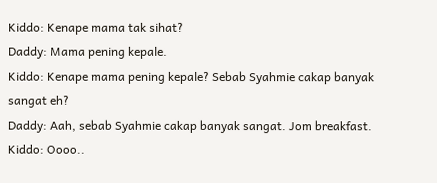Kiddo: Kenape mama tak sihat?
Daddy: Mama pening kepale.
Kiddo: Kenape mama pening kepale? Sebab Syahmie cakap banyak sangat eh?
Daddy: Aah, sebab Syahmie cakap banyak sangat. Jom breakfast.
Kiddo: Oooo..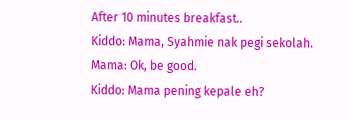After 10 minutes breakfast..
Kiddo: Mama, Syahmie nak pegi sekolah.
Mama: Ok, be good.
Kiddo: Mama pening kepale eh?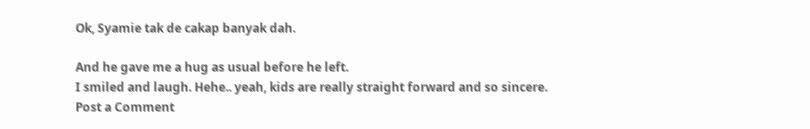Ok, Syamie tak de cakap banyak dah.

And he gave me a hug as usual before he left.
I smiled and laugh. Hehe.. yeah, kids are really straight forward and so sincere.
Post a Comment